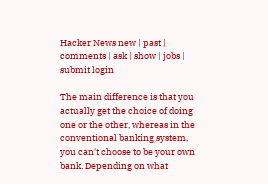Hacker News new | past | comments | ask | show | jobs | submit login

The main difference is that you actually get the choice of doing one or the other, whereas in the conventional banking system, you can't choose to be your own bank. Depending on what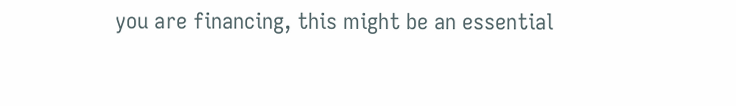you are financing, this might be an essential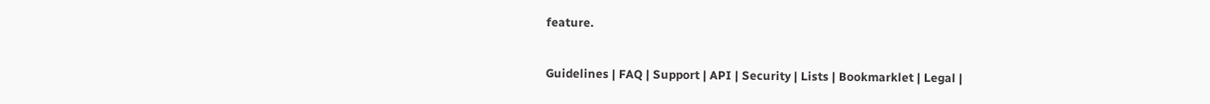feature.

Guidelines | FAQ | Support | API | Security | Lists | Bookmarklet | Legal |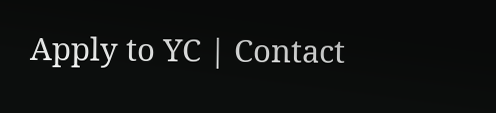Apply to YC | Contact